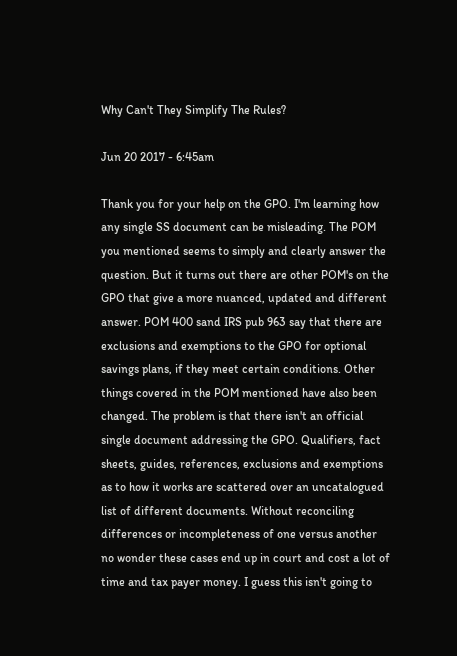Why Can't They Simplify The Rules?

Jun 20 2017 - 6:45am

Thank you for your help on the GPO. I'm learning how any single SS document can be misleading. The POM you mentioned seems to simply and clearly answer the question. But it turns out there are other POM's on the GPO that give a more nuanced, updated and different answer. POM 400 sand IRS pub 963 say that there are exclusions and exemptions to the GPO for optional savings plans, if they meet certain conditions. Other things covered in the POM mentioned have also been changed. The problem is that there isn't an official single document addressing the GPO. Qualifiers, fact sheets, guides, references, exclusions and exemptions as to how it works are scattered over an uncatalogued list of different documents. Without reconciling differences or incompleteness of one versus another no wonder these cases end up in court and cost a lot of time and tax payer money. I guess this isn't going to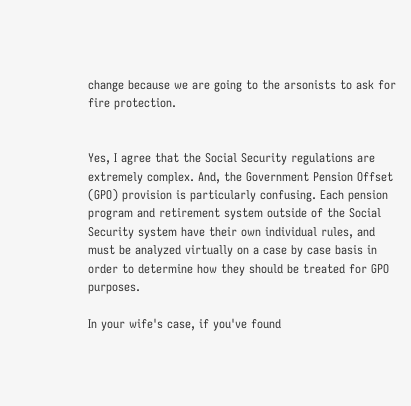change because we are going to the arsonists to ask for fire protection.


Yes, I agree that the Social Security regulations are extremely complex. And, the Government Pension Offset (GPO) provision is particularly confusing. Each pension program and retirement system outside of the Social Security system have their own individual rules, and must be analyzed virtually on a case by case basis in order to determine how they should be treated for GPO purposes.

In your wife's case, if you've found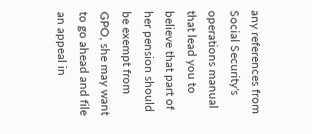any references from Social Security's operations manual that lead you to believe that part of her pension should be exempt from GPO, she may want to go ahead and file an appeal in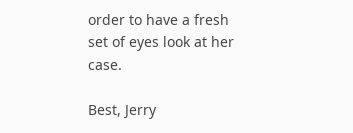order to have a fresh set of eyes look at her case.

Best, Jerry